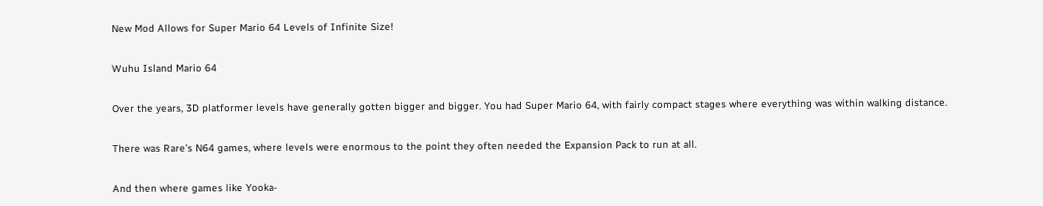New Mod Allows for Super Mario 64 Levels of Infinite Size!

Wuhu Island Mario 64

Over the years, 3D platformer levels have generally gotten bigger and bigger. You had Super Mario 64, with fairly compact stages where everything was within walking distance.

There was Rare’s N64 games, where levels were enormous to the point they often needed the Expansion Pack to run at all.

And then where games like Yooka-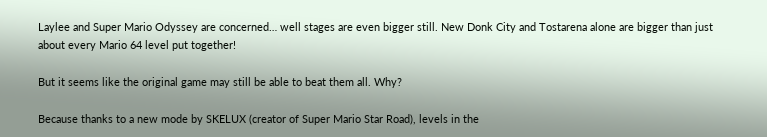Laylee and Super Mario Odyssey are concerned… well stages are even bigger still. New Donk City and Tostarena alone are bigger than just about every Mario 64 level put together!

But it seems like the original game may still be able to beat them all. Why?

Because thanks to a new mode by SKELUX (creator of Super Mario Star Road), levels in the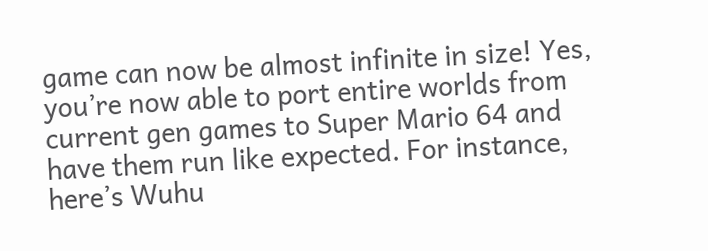game can now be almost infinite in size! Yes, you’re now able to port entire worlds from current gen games to Super Mario 64 and have them run like expected. For instance, here’s Wuhu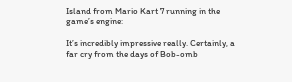Island from Mario Kart 7 running in the game’s engine:

It’s incredibly impressive really. Certainly, a far cry from the days of Bob-omb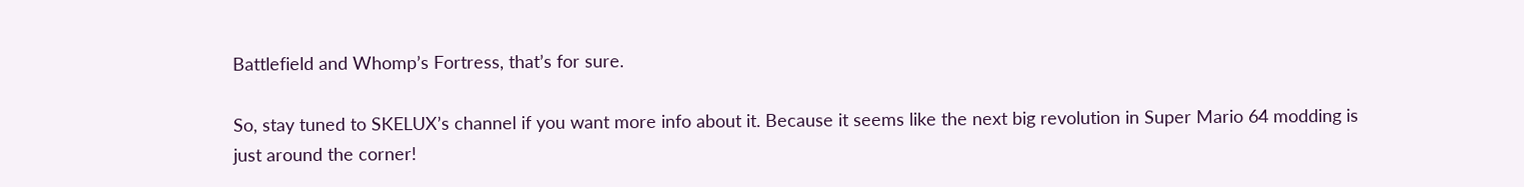Battlefield and Whomp’s Fortress, that’s for sure.

So, stay tuned to SKELUX’s channel if you want more info about it. Because it seems like the next big revolution in Super Mario 64 modding is just around the corner!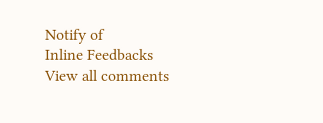Notify of
Inline Feedbacks
View all comments